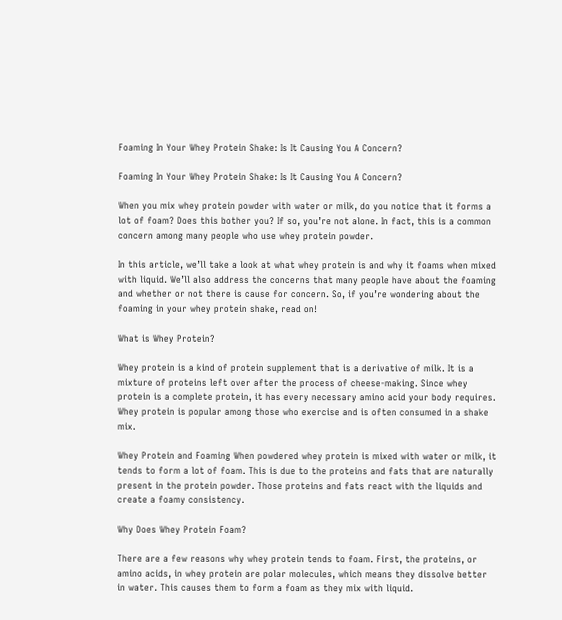Foaming In Your Whey Protein Shake: Is It Causing You A Concern?

Foaming In Your Whey Protein Shake: Is It Causing You A Concern?

When you mix whey protein powder with water or milk, do you notice that it forms a lot of foam? Does this bother you? If so, you’re not alone. In fact, this is a common concern among many people who use whey protein powder.

In this article, we’ll take a look at what whey protein is and why it foams when mixed with liquid. We’ll also address the concerns that many people have about the foaming and whether or not there is cause for concern. So, if you’re wondering about the foaming in your whey protein shake, read on!

What is Whey Protein?

Whey protein is a kind of protein supplement that is a derivative of milk. It is a mixture of proteins left over after the process of cheese-making. Since whey protein is a complete protein, it has every necessary amino acid your body requires. Whey protein is popular among those who exercise and is often consumed in a shake mix.

Whey Protein and Foaming When powdered whey protein is mixed with water or milk, it tends to form a lot of foam. This is due to the proteins and fats that are naturally present in the protein powder. Those proteins and fats react with the liquids and create a foamy consistency.

Why Does Whey Protein Foam?

There are a few reasons why whey protein tends to foam. First, the proteins, or amino acids, in whey protein are polar molecules, which means they dissolve better in water. This causes them to form a foam as they mix with liquid.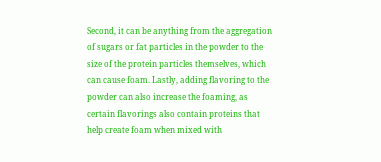Second, it can be anything from the aggregation of sugars or fat particles in the powder to the size of the protein particles themselves, which can cause foam. Lastly, adding flavoring to the powder can also increase the foaming, as certain flavorings also contain proteins that help create foam when mixed with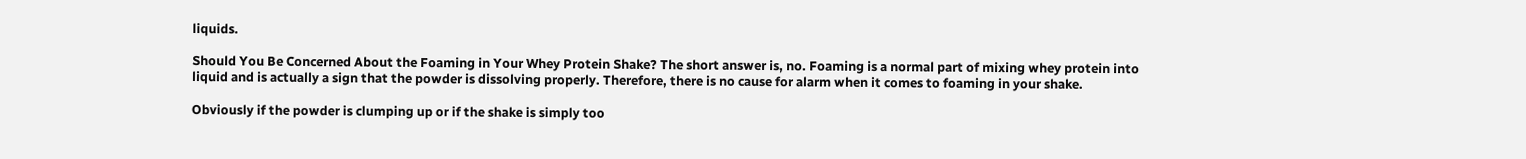liquids.

Should You Be Concerned About the Foaming in Your Whey Protein Shake? The short answer is, no. Foaming is a normal part of mixing whey protein into liquid and is actually a sign that the powder is dissolving properly. Therefore, there is no cause for alarm when it comes to foaming in your shake.

Obviously if the powder is clumping up or if the shake is simply too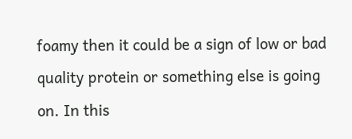foamy then it could be a sign of low or bad quality protein or something else is going on. In this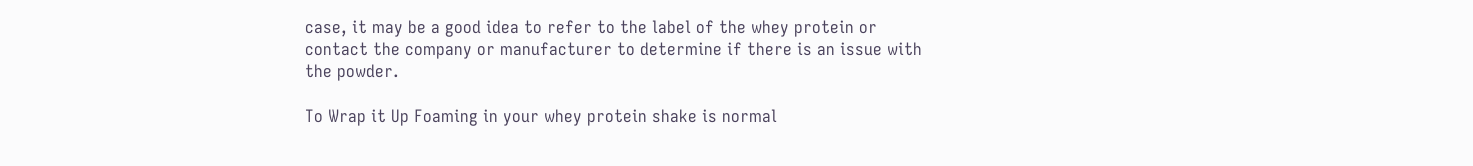case, it may be a good idea to refer to the label of the whey protein or contact the company or manufacturer to determine if there is an issue with the powder.

To Wrap it Up Foaming in your whey protein shake is normal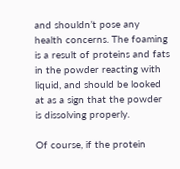and shouldn’t pose any health concerns. The foaming is a result of proteins and fats in the powder reacting with liquid, and should be looked at as a sign that the powder is dissolving properly.

Of course, if the protein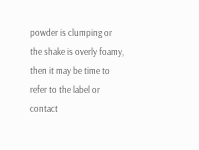powder is clumping or the shake is overly foamy, then it may be time to refer to the label or contact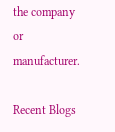the company or manufacturer.

Recent Blogs